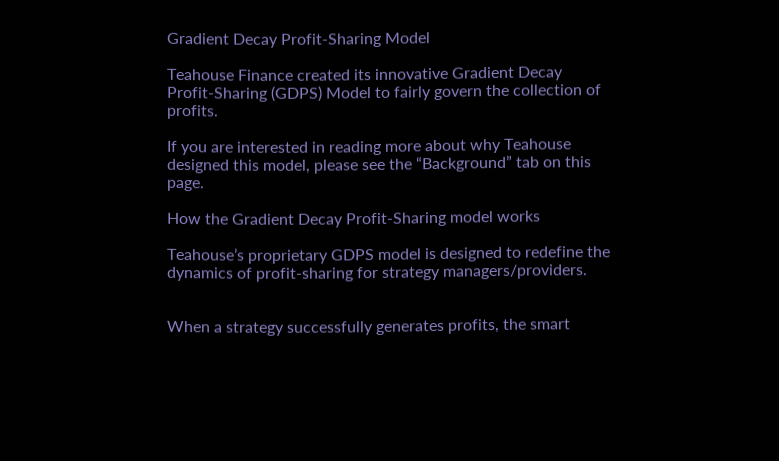Gradient Decay Profit-Sharing Model

Teahouse Finance created its innovative Gradient Decay Profit-Sharing (GDPS) Model to fairly govern the collection of profits.

If you are interested in reading more about why Teahouse designed this model, please see the “Background” tab on this page.

How the Gradient Decay Profit-Sharing model works

Teahouse’s proprietary GDPS model is designed to redefine the dynamics of profit-sharing for strategy managers/providers.


When a strategy successfully generates profits, the smart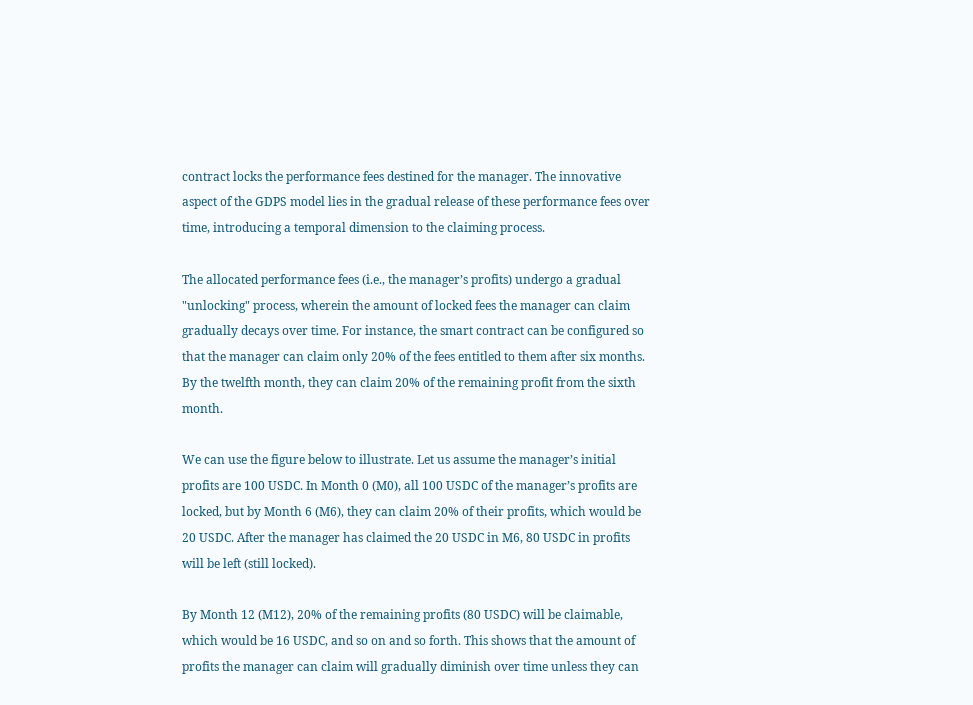contract locks the performance fees destined for the manager. The innovative aspect of the GDPS model lies in the gradual release of these performance fees over time, introducing a temporal dimension to the claiming process.

The allocated performance fees (i.e., the manager’s profits) undergo a gradual "unlocking" process, wherein the amount of locked fees the manager can claim gradually decays over time. For instance, the smart contract can be configured so that the manager can claim only 20% of the fees entitled to them after six months. By the twelfth month, they can claim 20% of the remaining profit from the sixth month.

We can use the figure below to illustrate. Let us assume the manager’s initial profits are 100 USDC. In Month 0 (M0), all 100 USDC of the manager’s profits are locked, but by Month 6 (M6), they can claim 20% of their profits, which would be 20 USDC. After the manager has claimed the 20 USDC in M6, 80 USDC in profits will be left (still locked).

By Month 12 (M12), 20% of the remaining profits (80 USDC) will be claimable, which would be 16 USDC, and so on and so forth. This shows that the amount of profits the manager can claim will gradually diminish over time unless they can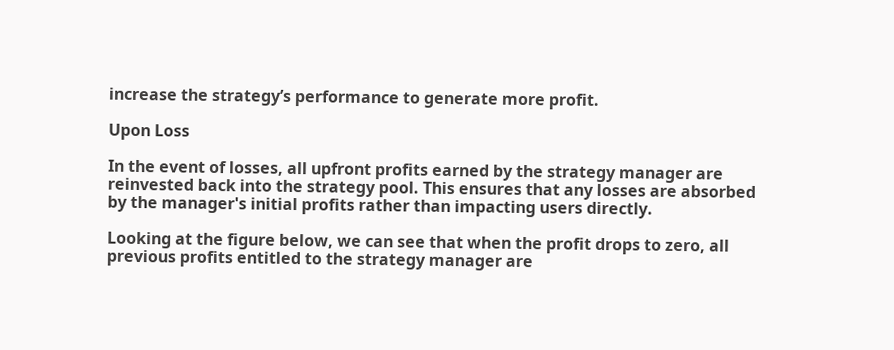increase the strategy’s performance to generate more profit.

Upon Loss

In the event of losses, all upfront profits earned by the strategy manager are reinvested back into the strategy pool. This ensures that any losses are absorbed by the manager's initial profits rather than impacting users directly.

Looking at the figure below, we can see that when the profit drops to zero, all previous profits entitled to the strategy manager are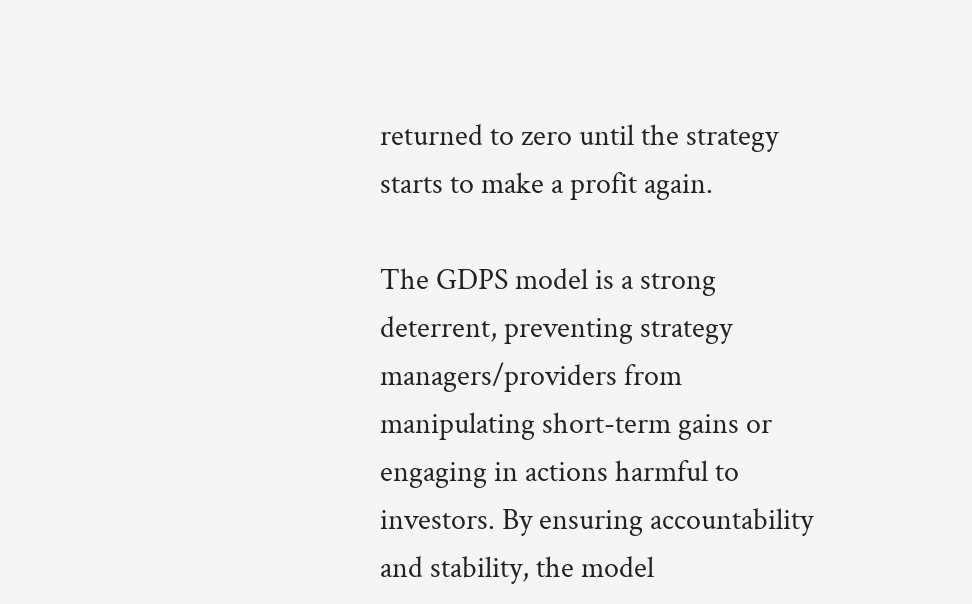returned to zero until the strategy starts to make a profit again.

The GDPS model is a strong deterrent, preventing strategy managers/providers from manipulating short-term gains or engaging in actions harmful to investors. By ensuring accountability and stability, the model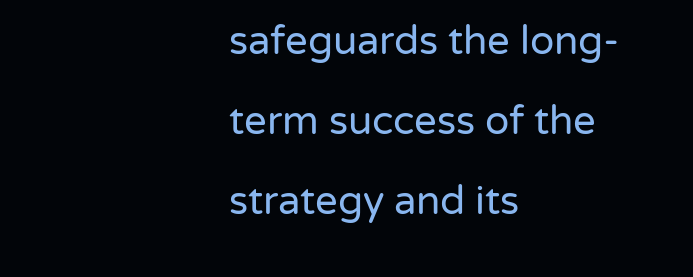safeguards the long-term success of the strategy and its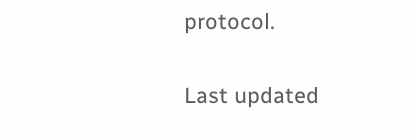protocol.

Last updated